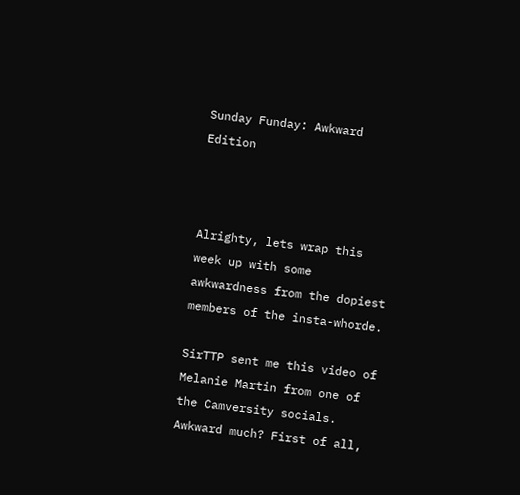Sunday Funday: Awkward Edition



Alrighty, lets wrap this week up with some awkwardness from the dopiest members of the insta-whorde.

SirTTP sent me this video of Melanie Martin from one of the Camversity socials. Awkward much? First of all,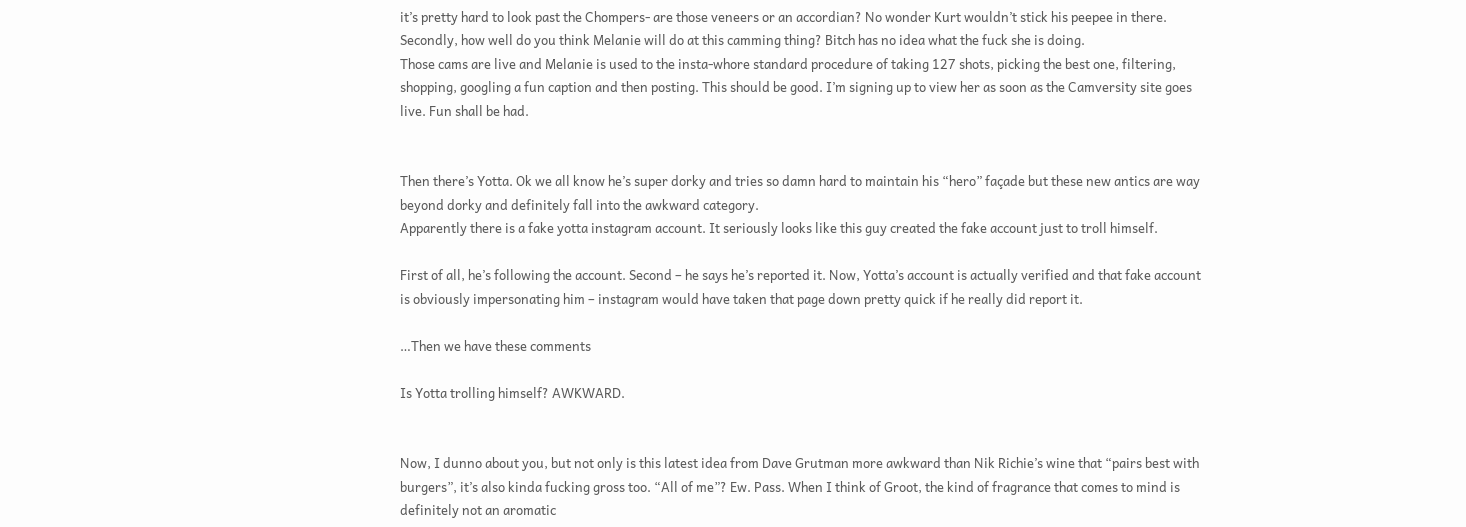it’s pretty hard to look past the Chompers- are those veneers or an accordian? No wonder Kurt wouldn’t stick his peepee in there. Secondly, how well do you think Melanie will do at this camming thing? Bitch has no idea what the fuck she is doing.
Those cams are live and Melanie is used to the insta-whore standard procedure of taking 127 shots, picking the best one, filtering, shopping, googling a fun caption and then posting. This should be good. I’m signing up to view her as soon as the Camversity site goes live. Fun shall be had.


Then there’s Yotta. Ok we all know he’s super dorky and tries so damn hard to maintain his “hero” façade but these new antics are way beyond dorky and definitely fall into the awkward category.
Apparently there is a fake yotta instagram account. It seriously looks like this guy created the fake account just to troll himself.

First of all, he’s following the account. Second – he says he’s reported it. Now, Yotta’s account is actually verified and that fake account is obviously impersonating him – instagram would have taken that page down pretty quick if he really did report it.

…Then we have these comments

Is Yotta trolling himself? AWKWARD.


Now, I dunno about you, but not only is this latest idea from Dave Grutman more awkward than Nik Richie’s wine that “pairs best with burgers”, it’s also kinda fucking gross too. “All of me”? Ew. Pass. When I think of Groot, the kind of fragrance that comes to mind is definitely not an aromatic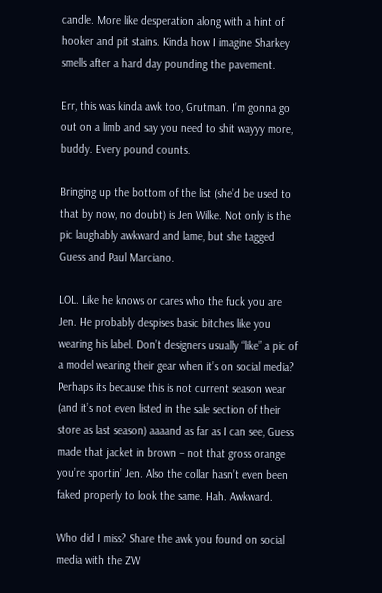candle. More like desperation along with a hint of hooker and pit stains. Kinda how I imagine Sharkey smells after a hard day pounding the pavement.

Err, this was kinda awk too, Grutman. I’m gonna go out on a limb and say you need to shit wayyy more, buddy. Every pound counts.

Bringing up the bottom of the list (she’d be used to that by now, no doubt) is Jen Wilke. Not only is the pic laughably awkward and lame, but she tagged Guess and Paul Marciano.

LOL. Like he knows or cares who the fuck you are Jen. He probably despises basic bitches like you wearing his label. Don’t designers usually “like” a pic of a model wearing their gear when it’s on social media? Perhaps its because this is not current season wear (and it’s not even listed in the sale section of their store as last season) aaaand as far as I can see, Guess made that jacket in brown – not that gross orange you’re sportin’ Jen. Also the collar hasn’t even been faked properly to look the same. Hah. Awkward.

Who did I miss? Share the awk you found on social media with the ZW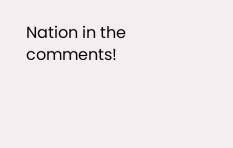Nation in the comments!